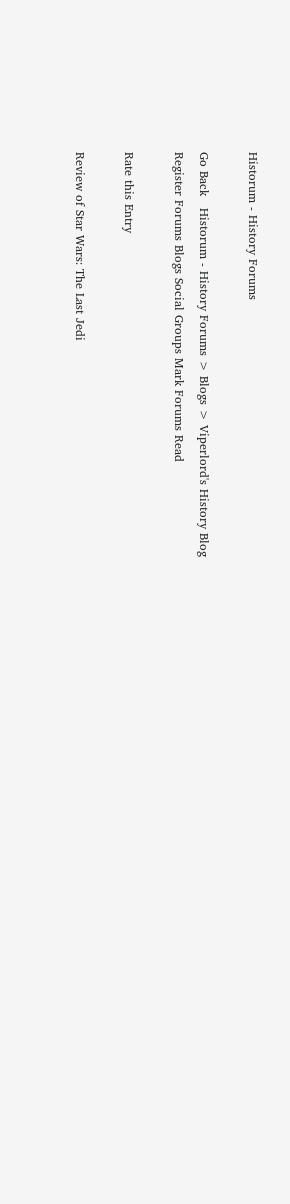Historum - History Forums

Go Back   Historum - History Forums > Blogs > Viperlord's History Blog
Register Forums Blogs Social Groups Mark Forums Read

Rate this Entry

Review of Star Wars: The Last Jedi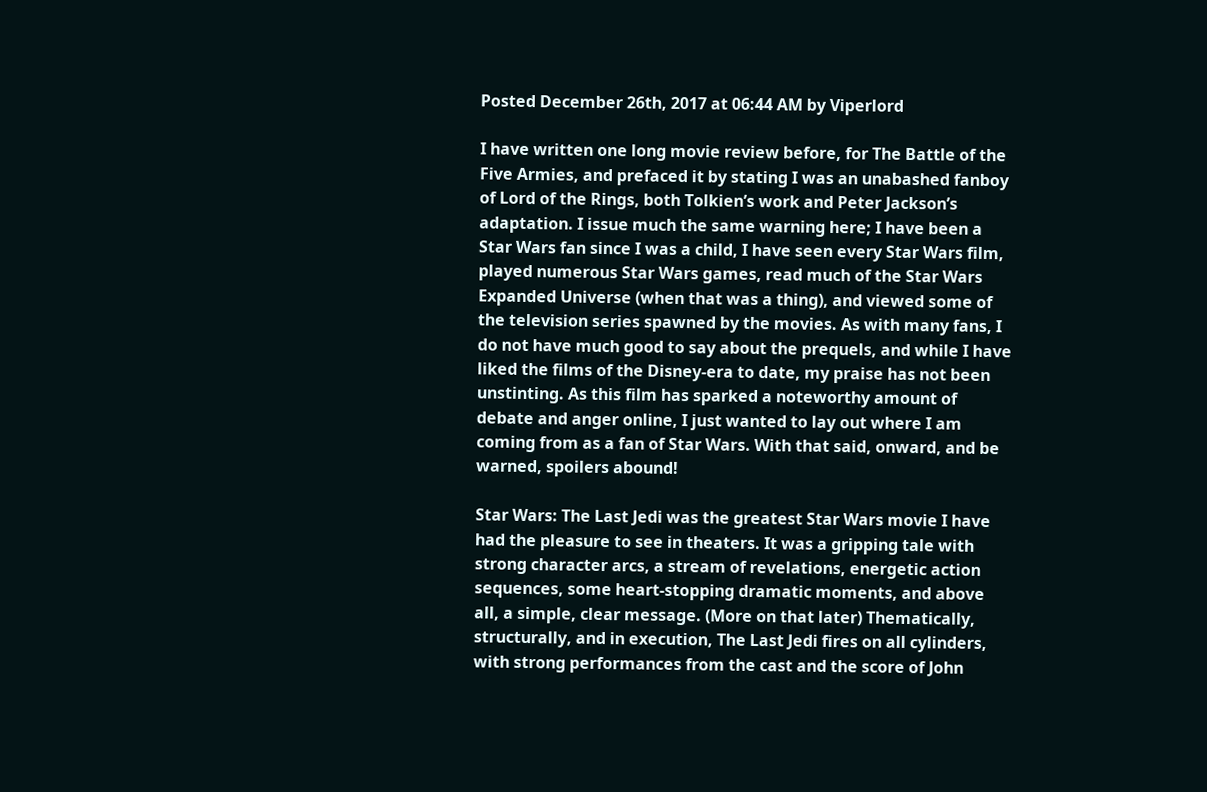Posted December 26th, 2017 at 06:44 AM by Viperlord

I have written one long movie review before, for The Battle of the Five Armies, and prefaced it by stating I was an unabashed fanboy of Lord of the Rings, both Tolkien’s work and Peter Jackson’s adaptation. I issue much the same warning here; I have been a Star Wars fan since I was a child, I have seen every Star Wars film, played numerous Star Wars games, read much of the Star Wars Expanded Universe (when that was a thing), and viewed some of the television series spawned by the movies. As with many fans, I do not have much good to say about the prequels, and while I have liked the films of the Disney-era to date, my praise has not been unstinting. As this film has sparked a noteworthy amount of debate and anger online, I just wanted to lay out where I am coming from as a fan of Star Wars. With that said, onward, and be warned, spoilers abound!

Star Wars: The Last Jedi was the greatest Star Wars movie I have had the pleasure to see in theaters. It was a gripping tale with strong character arcs, a stream of revelations, energetic action sequences, some heart-stopping dramatic moments, and above all, a simple, clear message. (More on that later) Thematically, structurally, and in execution, The Last Jedi fires on all cylinders, with strong performances from the cast and the score of John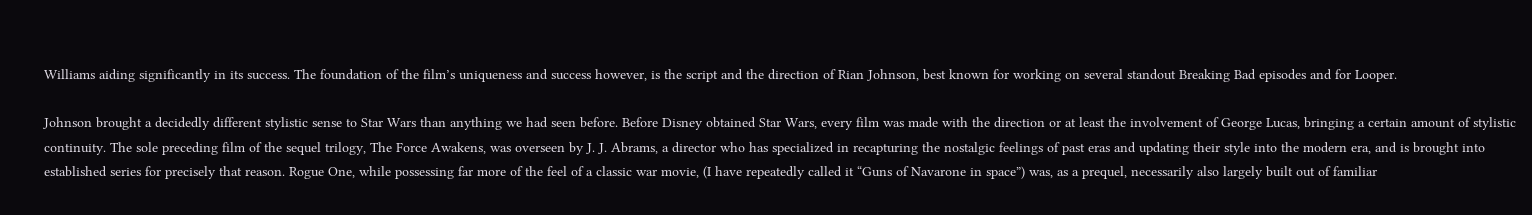Williams aiding significantly in its success. The foundation of the film’s uniqueness and success however, is the script and the direction of Rian Johnson, best known for working on several standout Breaking Bad episodes and for Looper.

Johnson brought a decidedly different stylistic sense to Star Wars than anything we had seen before. Before Disney obtained Star Wars, every film was made with the direction or at least the involvement of George Lucas, bringing a certain amount of stylistic continuity. The sole preceding film of the sequel trilogy, The Force Awakens, was overseen by J. J. Abrams, a director who has specialized in recapturing the nostalgic feelings of past eras and updating their style into the modern era, and is brought into established series for precisely that reason. Rogue One, while possessing far more of the feel of a classic war movie, (I have repeatedly called it “Guns of Navarone in space”) was, as a prequel, necessarily also largely built out of familiar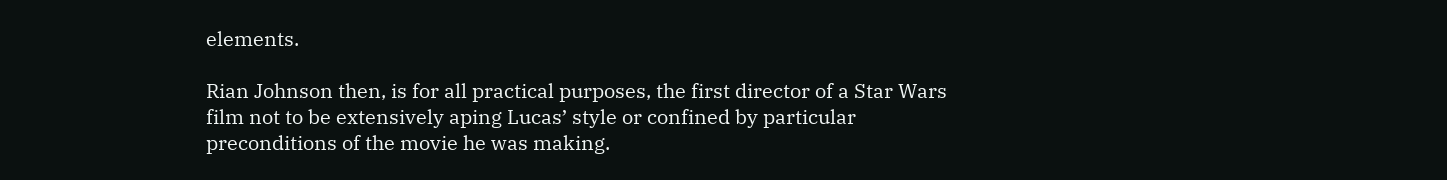elements.

Rian Johnson then, is for all practical purposes, the first director of a Star Wars film not to be extensively aping Lucas’ style or confined by particular preconditions of the movie he was making.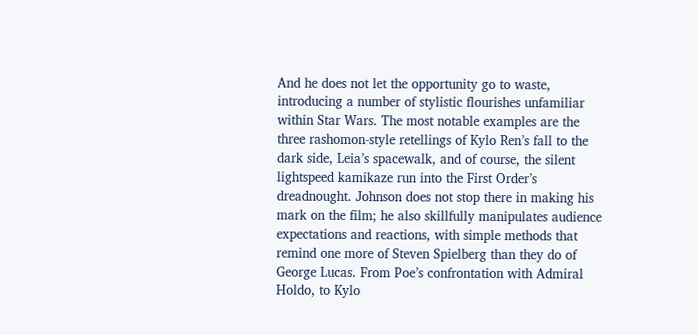And he does not let the opportunity go to waste, introducing a number of stylistic flourishes unfamiliar within Star Wars. The most notable examples are the three rashomon-style retellings of Kylo Ren’s fall to the dark side, Leia’s spacewalk, and of course, the silent lightspeed kamikaze run into the First Order’s dreadnought. Johnson does not stop there in making his mark on the film; he also skillfully manipulates audience expectations and reactions, with simple methods that remind one more of Steven Spielberg than they do of George Lucas. From Poe’s confrontation with Admiral Holdo, to Kylo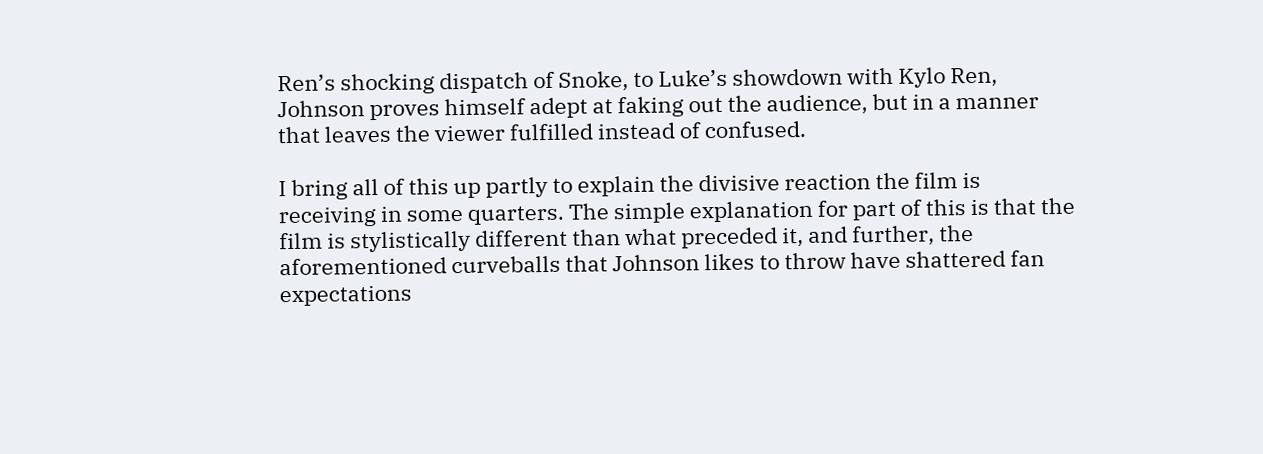Ren’s shocking dispatch of Snoke, to Luke’s showdown with Kylo Ren, Johnson proves himself adept at faking out the audience, but in a manner that leaves the viewer fulfilled instead of confused.

I bring all of this up partly to explain the divisive reaction the film is receiving in some quarters. The simple explanation for part of this is that the film is stylistically different than what preceded it, and further, the aforementioned curveballs that Johnson likes to throw have shattered fan expectations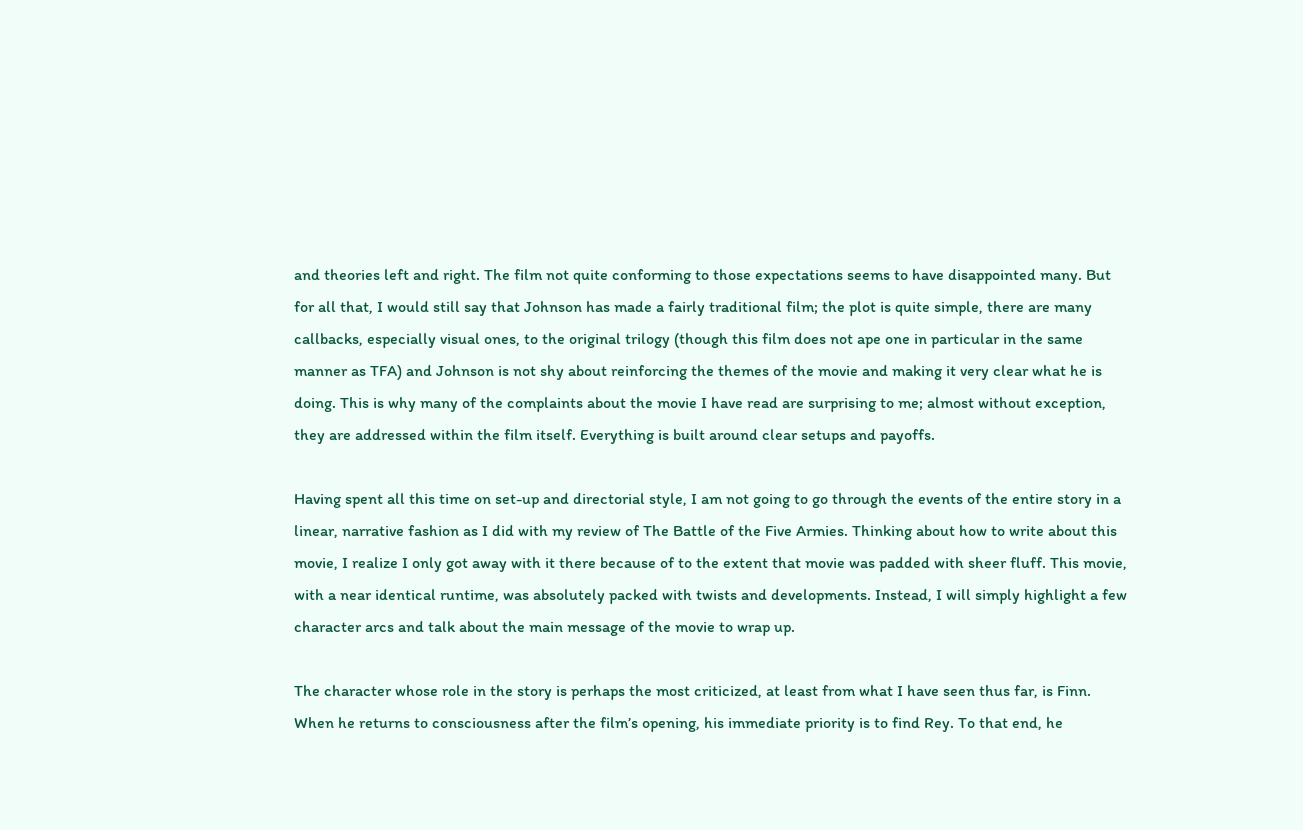and theories left and right. The film not quite conforming to those expectations seems to have disappointed many. But for all that, I would still say that Johnson has made a fairly traditional film; the plot is quite simple, there are many callbacks, especially visual ones, to the original trilogy (though this film does not ape one in particular in the same manner as TFA) and Johnson is not shy about reinforcing the themes of the movie and making it very clear what he is doing. This is why many of the complaints about the movie I have read are surprising to me; almost without exception, they are addressed within the film itself. Everything is built around clear setups and payoffs.

Having spent all this time on set-up and directorial style, I am not going to go through the events of the entire story in a linear, narrative fashion as I did with my review of The Battle of the Five Armies. Thinking about how to write about this movie, I realize I only got away with it there because of to the extent that movie was padded with sheer fluff. This movie, with a near identical runtime, was absolutely packed with twists and developments. Instead, I will simply highlight a few character arcs and talk about the main message of the movie to wrap up.

The character whose role in the story is perhaps the most criticized, at least from what I have seen thus far, is Finn. When he returns to consciousness after the film’s opening, his immediate priority is to find Rey. To that end, he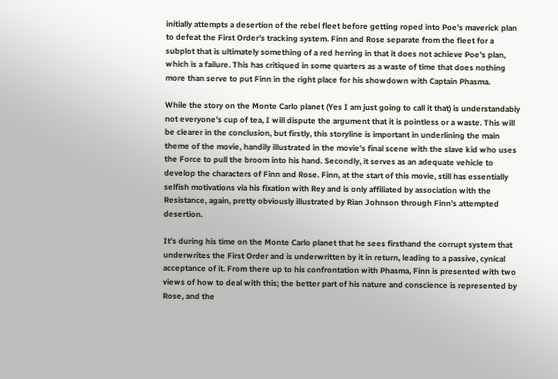initially attempts a desertion of the rebel fleet before getting roped into Poe’s maverick plan to defeat the First Order’s tracking system. Finn and Rose separate from the fleet for a subplot that is ultimately something of a red herring in that it does not achieve Poe’s plan, which is a failure. This has critiqued in some quarters as a waste of time that does nothing more than serve to put Finn in the right place for his showdown with Captain Phasma.

While the story on the Monte Carlo planet (Yes I am just going to call it that) is understandably not everyone’s cup of tea, I will dispute the argument that it is pointless or a waste. This will be clearer in the conclusion, but firstly, this storyline is important in underlining the main theme of the movie, handily illustrated in the movie’s final scene with the slave kid who uses the Force to pull the broom into his hand. Secondly, it serves as an adequate vehicle to develop the characters of Finn and Rose. Finn, at the start of this movie, still has essentially selfish motivations via his fixation with Rey and is only affiliated by association with the Resistance, again, pretty obviously illustrated by Rian Johnson through Finn’s attempted desertion.

It’s during his time on the Monte Carlo planet that he sees firsthand the corrupt system that underwrites the First Order and is underwritten by it in return, leading to a passive, cynical acceptance of it. From there up to his confrontation with Phasma, Finn is presented with two views of how to deal with this; the better part of his nature and conscience is represented by Rose, and the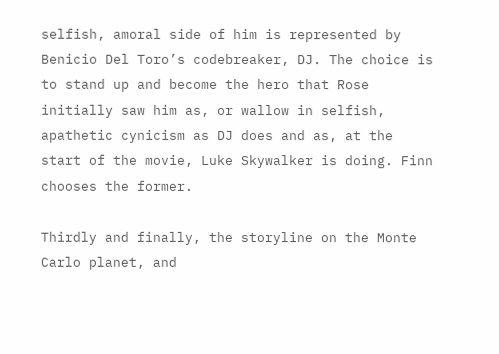selfish, amoral side of him is represented by Benicio Del Toro’s codebreaker, DJ. The choice is to stand up and become the hero that Rose initially saw him as, or wallow in selfish, apathetic cynicism as DJ does and as, at the start of the movie, Luke Skywalker is doing. Finn chooses the former.

Thirdly and finally, the storyline on the Monte Carlo planet, and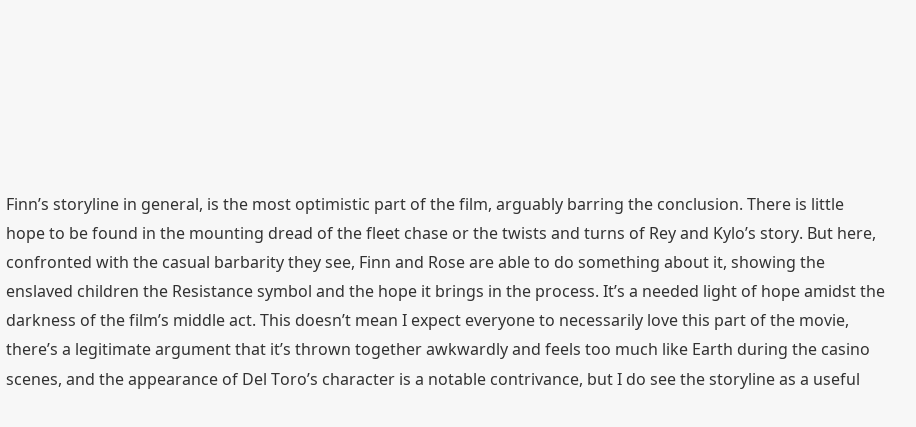Finn’s storyline in general, is the most optimistic part of the film, arguably barring the conclusion. There is little hope to be found in the mounting dread of the fleet chase or the twists and turns of Rey and Kylo’s story. But here, confronted with the casual barbarity they see, Finn and Rose are able to do something about it, showing the enslaved children the Resistance symbol and the hope it brings in the process. It’s a needed light of hope amidst the darkness of the film’s middle act. This doesn’t mean I expect everyone to necessarily love this part of the movie, there’s a legitimate argument that it’s thrown together awkwardly and feels too much like Earth during the casino scenes, and the appearance of Del Toro’s character is a notable contrivance, but I do see the storyline as a useful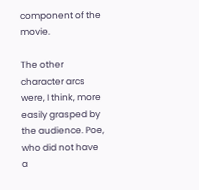component of the movie.

The other character arcs were, I think, more easily grasped by the audience. Poe, who did not have a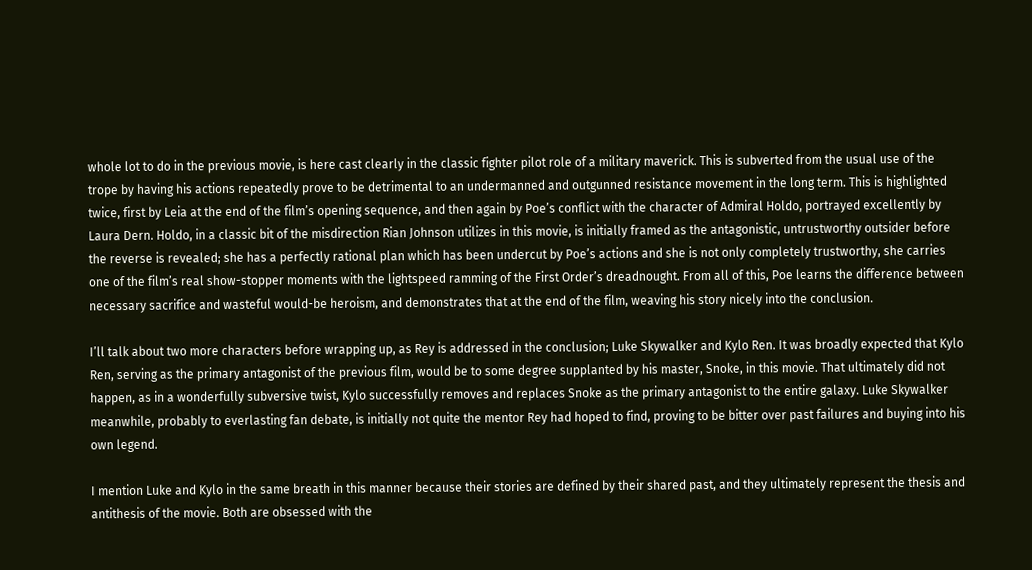whole lot to do in the previous movie, is here cast clearly in the classic fighter pilot role of a military maverick. This is subverted from the usual use of the trope by having his actions repeatedly prove to be detrimental to an undermanned and outgunned resistance movement in the long term. This is highlighted twice, first by Leia at the end of the film’s opening sequence, and then again by Poe’s conflict with the character of Admiral Holdo, portrayed excellently by Laura Dern. Holdo, in a classic bit of the misdirection Rian Johnson utilizes in this movie, is initially framed as the antagonistic, untrustworthy outsider before the reverse is revealed; she has a perfectly rational plan which has been undercut by Poe’s actions and she is not only completely trustworthy, she carries one of the film’s real show-stopper moments with the lightspeed ramming of the First Order’s dreadnought. From all of this, Poe learns the difference between necessary sacrifice and wasteful would-be heroism, and demonstrates that at the end of the film, weaving his story nicely into the conclusion.

I’ll talk about two more characters before wrapping up, as Rey is addressed in the conclusion; Luke Skywalker and Kylo Ren. It was broadly expected that Kylo Ren, serving as the primary antagonist of the previous film, would be to some degree supplanted by his master, Snoke, in this movie. That ultimately did not happen, as in a wonderfully subversive twist, Kylo successfully removes and replaces Snoke as the primary antagonist to the entire galaxy. Luke Skywalker meanwhile, probably to everlasting fan debate, is initially not quite the mentor Rey had hoped to find, proving to be bitter over past failures and buying into his own legend.

I mention Luke and Kylo in the same breath in this manner because their stories are defined by their shared past, and they ultimately represent the thesis and antithesis of the movie. Both are obsessed with the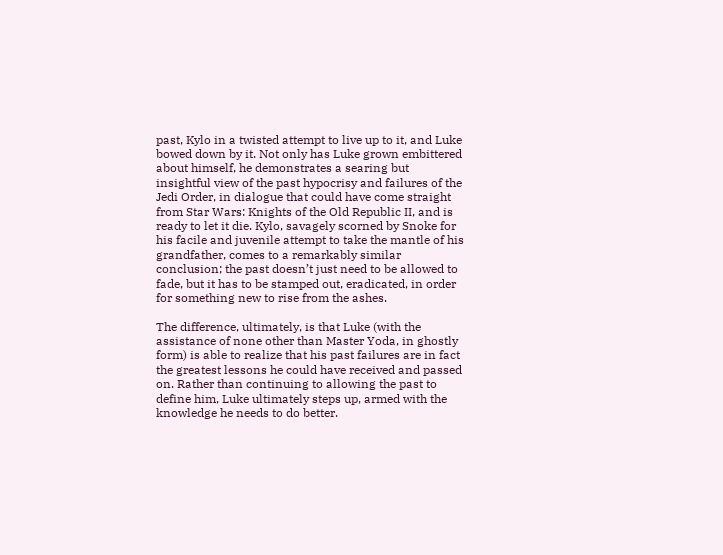past, Kylo in a twisted attempt to live up to it, and Luke bowed down by it. Not only has Luke grown embittered about himself, he demonstrates a searing but insightful view of the past hypocrisy and failures of the Jedi Order, in dialogue that could have come straight from Star Wars: Knights of the Old Republic II, and is ready to let it die. Kylo, savagely scorned by Snoke for his facile and juvenile attempt to take the mantle of his grandfather, comes to a remarkably similar conclusion; the past doesn’t just need to be allowed to fade, but it has to be stamped out, eradicated, in order for something new to rise from the ashes.

The difference, ultimately, is that Luke (with the assistance of none other than Master Yoda, in ghostly form) is able to realize that his past failures are in fact the greatest lessons he could have received and passed on. Rather than continuing to allowing the past to define him, Luke ultimately steps up, armed with the knowledge he needs to do better.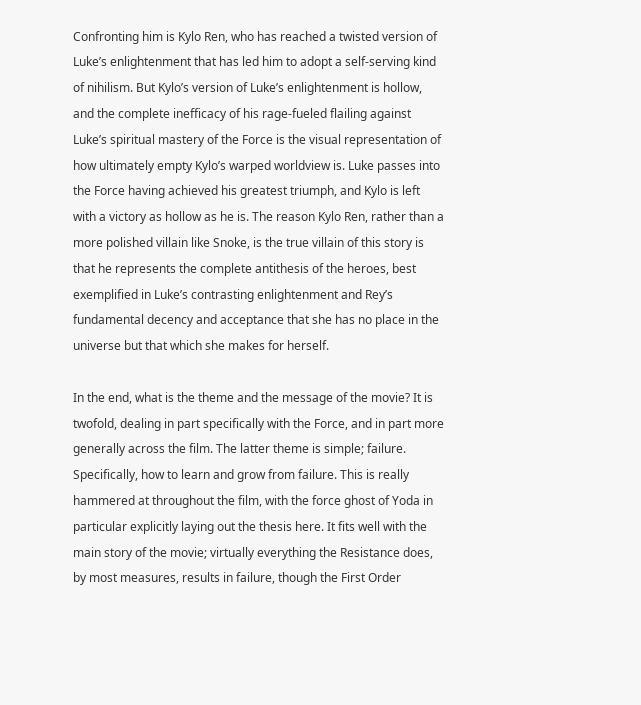Confronting him is Kylo Ren, who has reached a twisted version of Luke’s enlightenment that has led him to adopt a self-serving kind of nihilism. But Kylo’s version of Luke’s enlightenment is hollow, and the complete inefficacy of his rage-fueled flailing against Luke’s spiritual mastery of the Force is the visual representation of how ultimately empty Kylo’s warped worldview is. Luke passes into the Force having achieved his greatest triumph, and Kylo is left with a victory as hollow as he is. The reason Kylo Ren, rather than a more polished villain like Snoke, is the true villain of this story is that he represents the complete antithesis of the heroes, best exemplified in Luke’s contrasting enlightenment and Rey’s fundamental decency and acceptance that she has no place in the universe but that which she makes for herself.

In the end, what is the theme and the message of the movie? It is twofold, dealing in part specifically with the Force, and in part more generally across the film. The latter theme is simple; failure. Specifically, how to learn and grow from failure. This is really hammered at throughout the film, with the force ghost of Yoda in particular explicitly laying out the thesis here. It fits well with the main story of the movie; virtually everything the Resistance does, by most measures, results in failure, though the First Order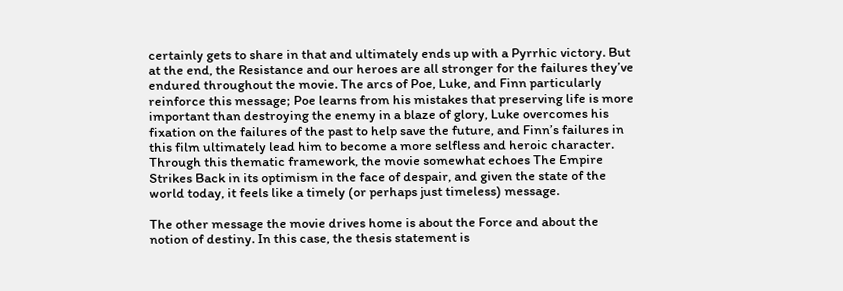certainly gets to share in that and ultimately ends up with a Pyrrhic victory. But at the end, the Resistance and our heroes are all stronger for the failures they’ve endured throughout the movie. The arcs of Poe, Luke, and Finn particularly reinforce this message; Poe learns from his mistakes that preserving life is more important than destroying the enemy in a blaze of glory, Luke overcomes his fixation on the failures of the past to help save the future, and Finn’s failures in this film ultimately lead him to become a more selfless and heroic character. Through this thematic framework, the movie somewhat echoes The Empire Strikes Back in its optimism in the face of despair, and given the state of the world today, it feels like a timely (or perhaps just timeless) message.

The other message the movie drives home is about the Force and about the notion of destiny. In this case, the thesis statement is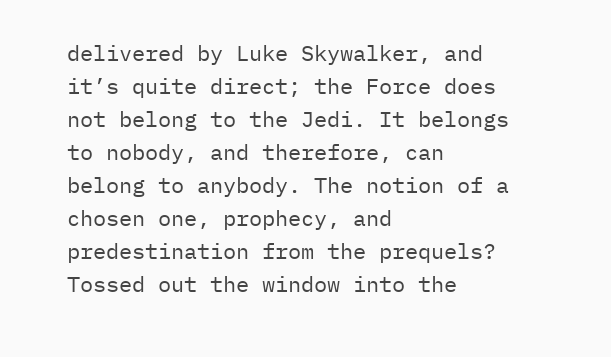delivered by Luke Skywalker, and it’s quite direct; the Force does not belong to the Jedi. It belongs to nobody, and therefore, can belong to anybody. The notion of a chosen one, prophecy, and predestination from the prequels? Tossed out the window into the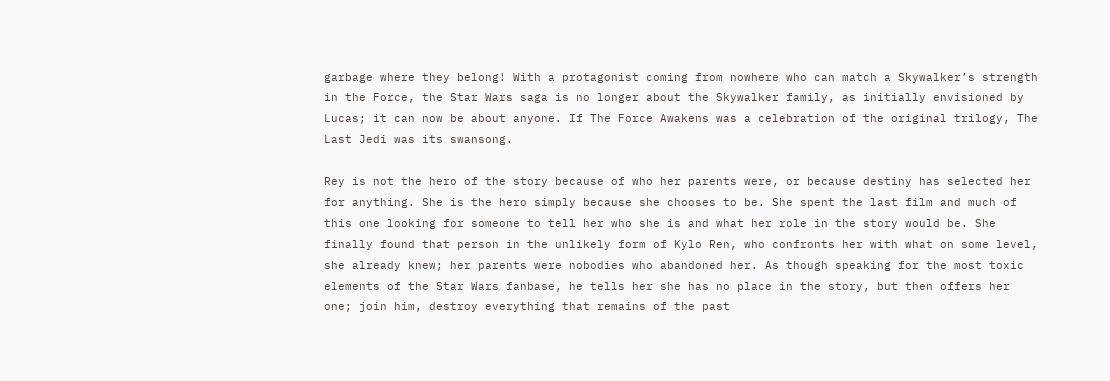garbage where they belong! With a protagonist coming from nowhere who can match a Skywalker’s strength in the Force, the Star Wars saga is no longer about the Skywalker family, as initially envisioned by Lucas; it can now be about anyone. If The Force Awakens was a celebration of the original trilogy, The Last Jedi was its swansong.

Rey is not the hero of the story because of who her parents were, or because destiny has selected her for anything. She is the hero simply because she chooses to be. She spent the last film and much of this one looking for someone to tell her who she is and what her role in the story would be. She finally found that person in the unlikely form of Kylo Ren, who confronts her with what on some level, she already knew; her parents were nobodies who abandoned her. As though speaking for the most toxic elements of the Star Wars fanbase, he tells her she has no place in the story, but then offers her one; join him, destroy everything that remains of the past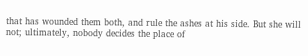that has wounded them both, and rule the ashes at his side. But she will not; ultimately, nobody decides the place of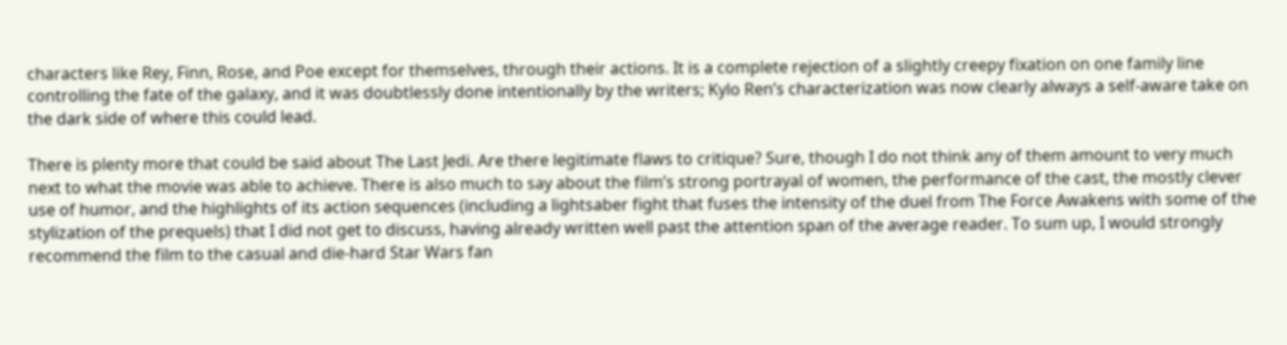characters like Rey, Finn, Rose, and Poe except for themselves, through their actions. It is a complete rejection of a slightly creepy fixation on one family line controlling the fate of the galaxy, and it was doubtlessly done intentionally by the writers; Kylo Ren’s characterization was now clearly always a self-aware take on the dark side of where this could lead.

There is plenty more that could be said about The Last Jedi. Are there legitimate flaws to critique? Sure, though I do not think any of them amount to very much next to what the movie was able to achieve. There is also much to say about the film’s strong portrayal of women, the performance of the cast, the mostly clever use of humor, and the highlights of its action sequences (including a lightsaber fight that fuses the intensity of the duel from The Force Awakens with some of the stylization of the prequels) that I did not get to discuss, having already written well past the attention span of the average reader. To sum up, I would strongly recommend the film to the casual and die-hard Star Wars fan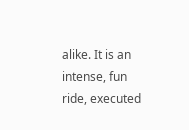alike. It is an intense, fun ride, executed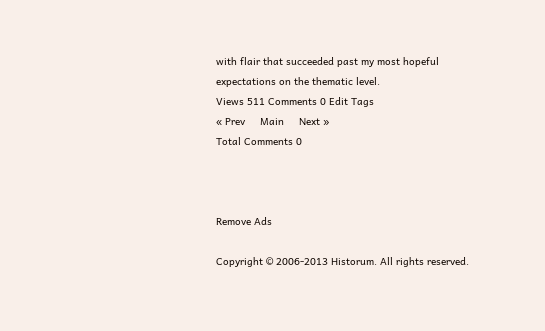with flair that succeeded past my most hopeful expectations on the thematic level.
Views 511 Comments 0 Edit Tags
« Prev     Main     Next »
Total Comments 0



Remove Ads

Copyright © 2006-2013 Historum. All rights reserved.